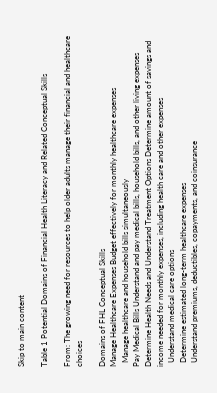Skip to main content

Table 1 Potential Domains of Financial Health Literacy and Related Conceptual Skills

From: The growing need for resources to help older adults manage their financial and healthcare choices

Domains of FHL Conceptual Skills
Manage Healthcare Expenses Budget effectively for monthly healthcare expenses
  Manage healthcare and household bills simultaneously
Pay Medical Bills Understand and pay medical bills, household bills, and other living expenses
Determine Health Needs and Understand Treatment Options Determine amount of savings and income needed for monthly expenses, including health care and other expenses
  Understand medical care options
  Determine estimated long-term healthcare expenses
  Understand premiums, deductibles, copayments, and coinsurance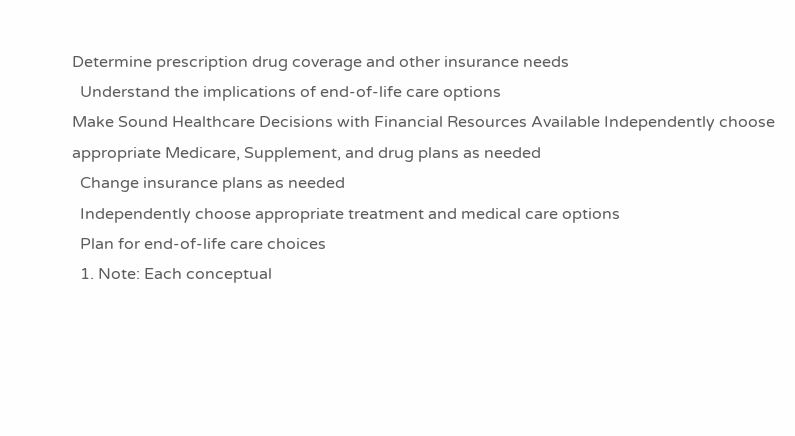Determine prescription drug coverage and other insurance needs
  Understand the implications of end-of-life care options
Make Sound Healthcare Decisions with Financial Resources Available Independently choose appropriate Medicare, Supplement, and drug plans as needed
  Change insurance plans as needed
  Independently choose appropriate treatment and medical care options
  Plan for end-of-life care choices
  1. Note: Each conceptual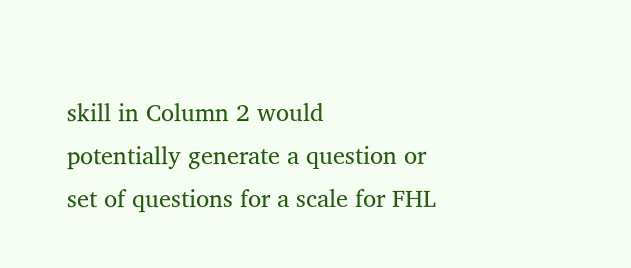skill in Column 2 would potentially generate a question or set of questions for a scale for FHL